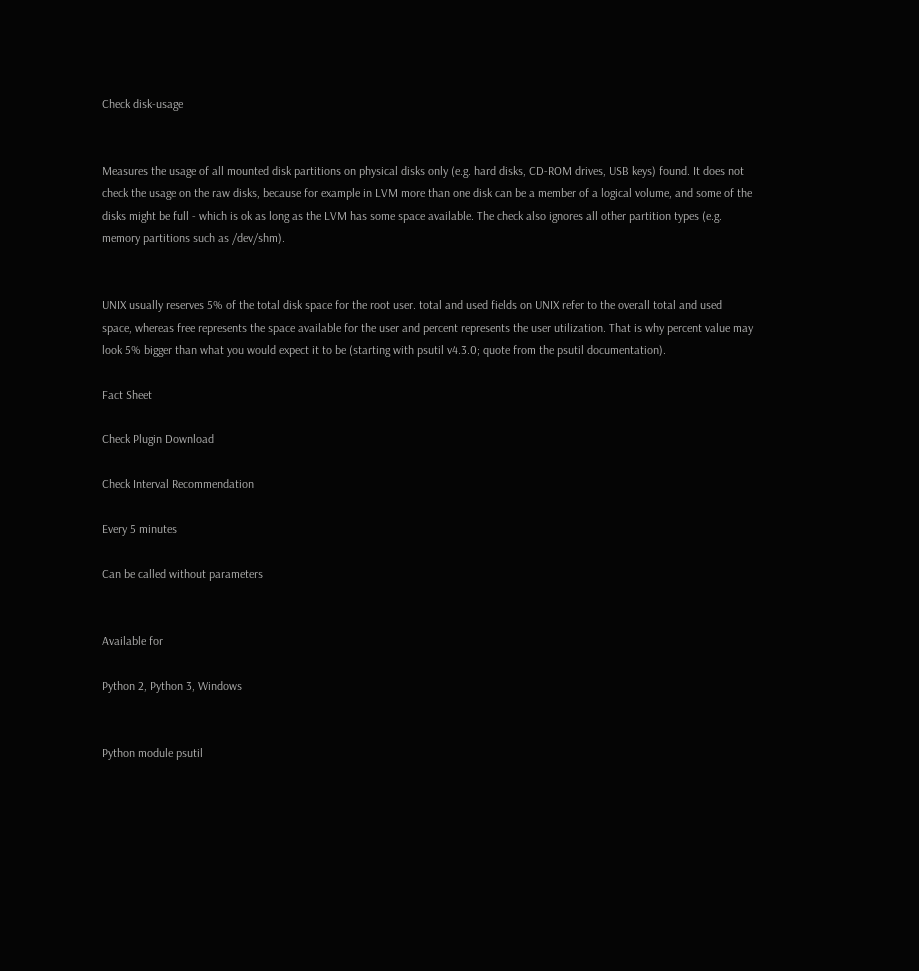Check disk-usage


Measures the usage of all mounted disk partitions on physical disks only (e.g. hard disks, CD-ROM drives, USB keys) found. It does not check the usage on the raw disks, because for example in LVM more than one disk can be a member of a logical volume, and some of the disks might be full - which is ok as long as the LVM has some space available. The check also ignores all other partition types (e.g. memory partitions such as /dev/shm).


UNIX usually reserves 5% of the total disk space for the root user. total and used fields on UNIX refer to the overall total and used space, whereas free represents the space available for the user and percent represents the user utilization. That is why percent value may look 5% bigger than what you would expect it to be (starting with psutil v4.3.0; quote from the psutil documentation).

Fact Sheet

Check Plugin Download

Check Interval Recommendation

Every 5 minutes

Can be called without parameters


Available for

Python 2, Python 3, Windows


Python module psutil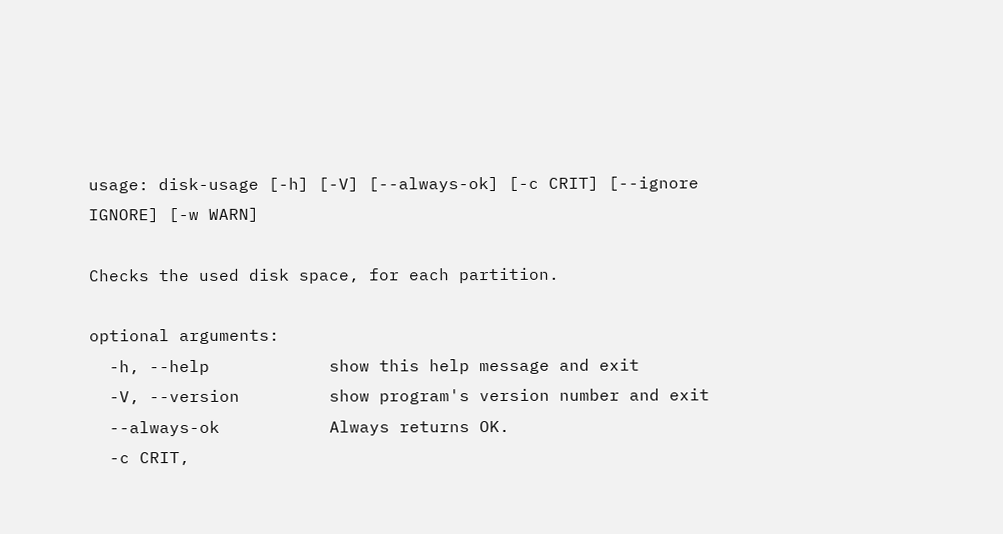usage: disk-usage [-h] [-V] [--always-ok] [-c CRIT] [--ignore IGNORE] [-w WARN]

Checks the used disk space, for each partition.

optional arguments:
  -h, --help            show this help message and exit
  -V, --version         show program's version number and exit
  --always-ok           Always returns OK.
  -c CRIT,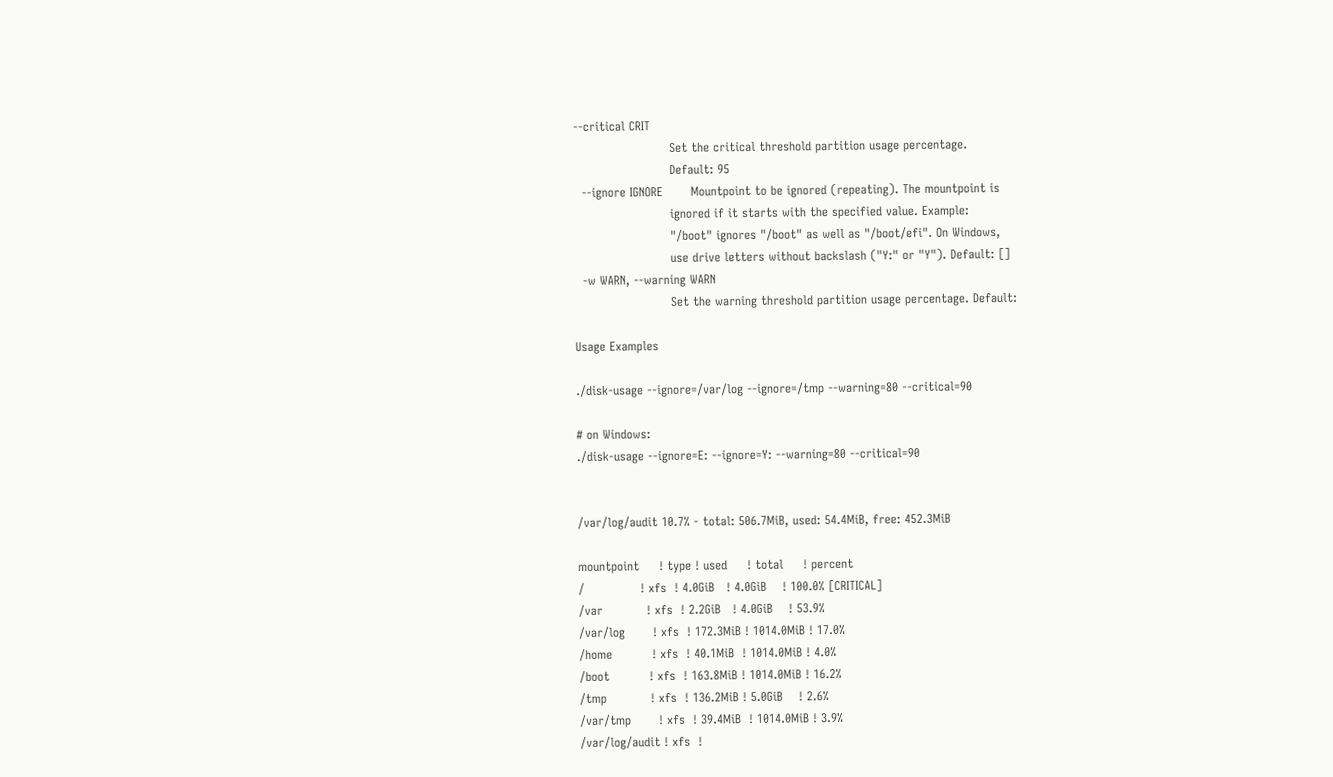--critical CRIT
                        Set the critical threshold partition usage percentage.
                        Default: 95
  --ignore IGNORE       Mountpoint to be ignored (repeating). The mountpoint is
                        ignored if it starts with the specified value. Example:
                        "/boot" ignores "/boot" as well as "/boot/efi". On Windows,
                        use drive letters without backslash ("Y:" or "Y"). Default: []
  -w WARN, --warning WARN
                        Set the warning threshold partition usage percentage. Default:

Usage Examples

./disk-usage --ignore=/var/log --ignore=/tmp --warning=80 --critical=90

# on Windows:
./disk-usage --ignore=E: --ignore=Y: --warning=80 --critical=90


/var/log/audit 10.7% - total: 506.7MiB, used: 54.4MiB, free: 452.3MiB

mountpoint     ! type ! used     ! total     ! percent
/              ! xfs  ! 4.0GiB   ! 4.0GiB    ! 100.0% [CRITICAL]
/var           ! xfs  ! 2.2GiB   ! 4.0GiB    ! 53.9%
/var/log       ! xfs  ! 172.3MiB ! 1014.0MiB ! 17.0%
/home          ! xfs  ! 40.1MiB  ! 1014.0MiB ! 4.0%
/boot          ! xfs  ! 163.8MiB ! 1014.0MiB ! 16.2%
/tmp           ! xfs  ! 136.2MiB ! 5.0GiB    ! 2.6%
/var/tmp       ! xfs  ! 39.4MiB  ! 1014.0MiB ! 3.9%
/var/log/audit ! xfs  !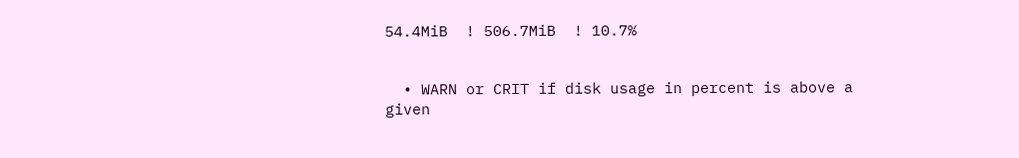54.4MiB  ! 506.7MiB  ! 10.7%


  • WARN or CRIT if disk usage in percent is above a given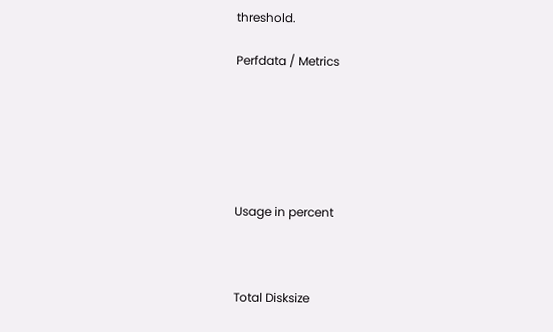threshold.

Perfdata / Metrics






Usage in percent



Total Disksize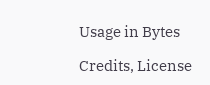Usage in Bytes

Credits, License